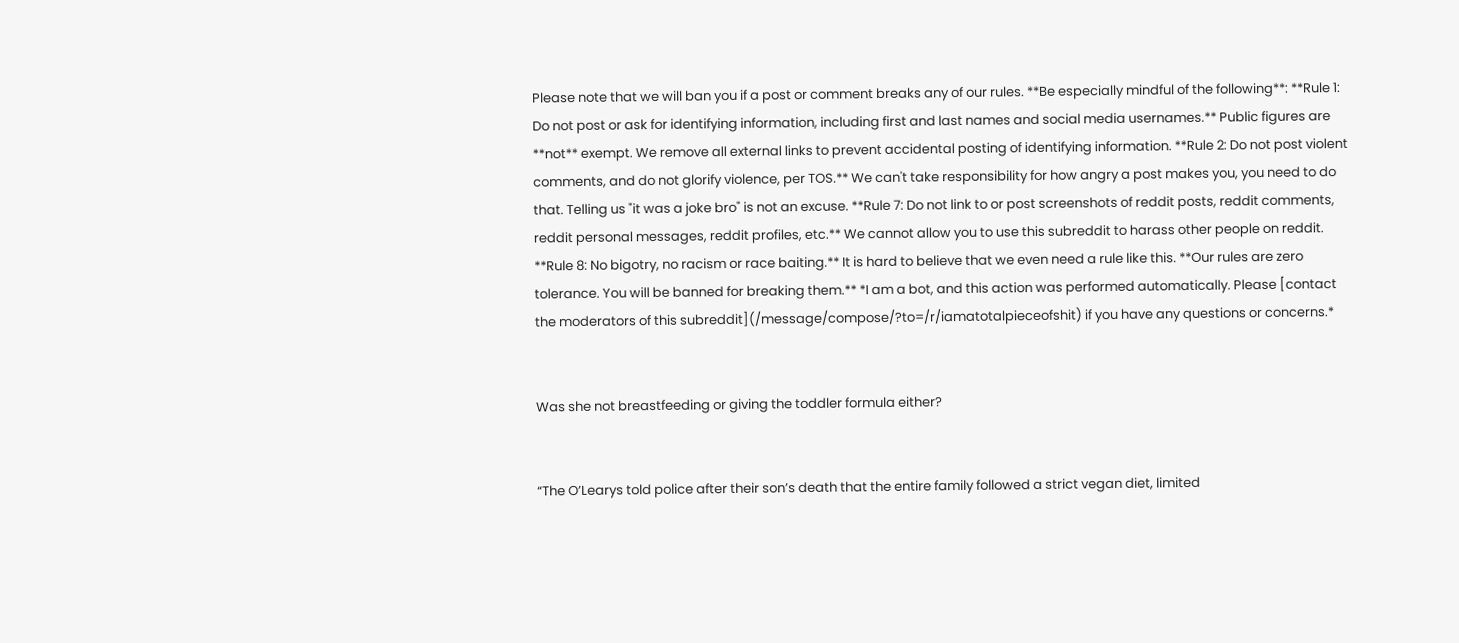Please note that we will ban you if a post or comment breaks any of our rules. **Be especially mindful of the following**: **Rule 1: Do not post or ask for identifying information, including first and last names and social media usernames.** Public figures are **not** exempt. We remove all external links to prevent accidental posting of identifying information. **Rule 2: Do not post violent comments, and do not glorify violence, per TOS.** We can't take responsibility for how angry a post makes you, you need to do that. Telling us "it was a joke bro" is not an excuse. **Rule 7: Do not link to or post screenshots of reddit posts, reddit comments, reddit personal messages, reddit profiles, etc.** We cannot allow you to use this subreddit to harass other people on reddit. **Rule 8: No bigotry, no racism or race baiting.** It is hard to believe that we even need a rule like this. **Our rules are zero tolerance. You will be banned for breaking them.** *I am a bot, and this action was performed automatically. Please [contact the moderators of this subreddit](/message/compose/?to=/r/iamatotalpieceofshit) if you have any questions or concerns.*


Was she not breastfeeding or giving the toddler formula either?


“The O’Learys told police after their son’s death that the entire family followed a strict vegan diet, limited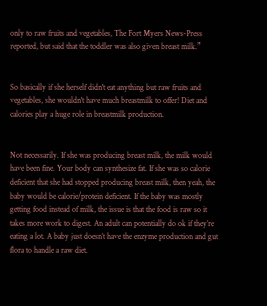only to raw fruits and vegetables, The Fort Myers News-Press reported, but said that the toddler was also given breast milk.”


So basically if she herself didn't eat anything but raw fruits and vegetables, she wouldn't have much breastmilk to offer! Diet and calories play a huge role in breastmilk production.


Not necessarily. If she was producing breast milk, the milk would have been fine. Your body can synthesize fat. If she was so calorie deficient that she had stopped producing breast milk, then yeah, the baby would be calorie/protein deficient. If the baby was mostly getting food instead of milk, the issue is that the food is raw so it takes more work to digest. An adult can potentially do ok if they’re eating a lot. A baby just doesn’t have the enzyme production and gut flora to handle a raw diet.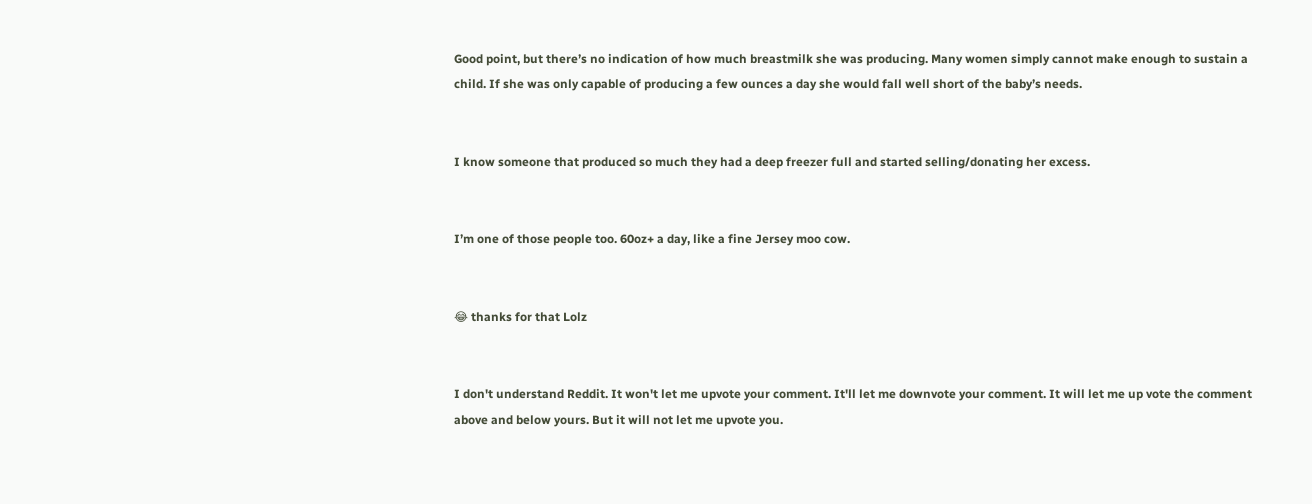Good point, but there’s no indication of how much breastmilk she was producing. Many women simply cannot make enough to sustain a child. If she was only capable of producing a few ounces a day she would fall well short of the baby’s needs.


I know someone that produced so much they had a deep freezer full and started selling/donating her excess.


I’m one of those people too. 60oz+ a day, like a fine Jersey moo cow.


😂 thanks for that Lolz


I don't understand Reddit. It won't let me upvote your comment. It'll let me downvote your comment. It will let me up vote the comment above and below yours. But it will not let me upvote you.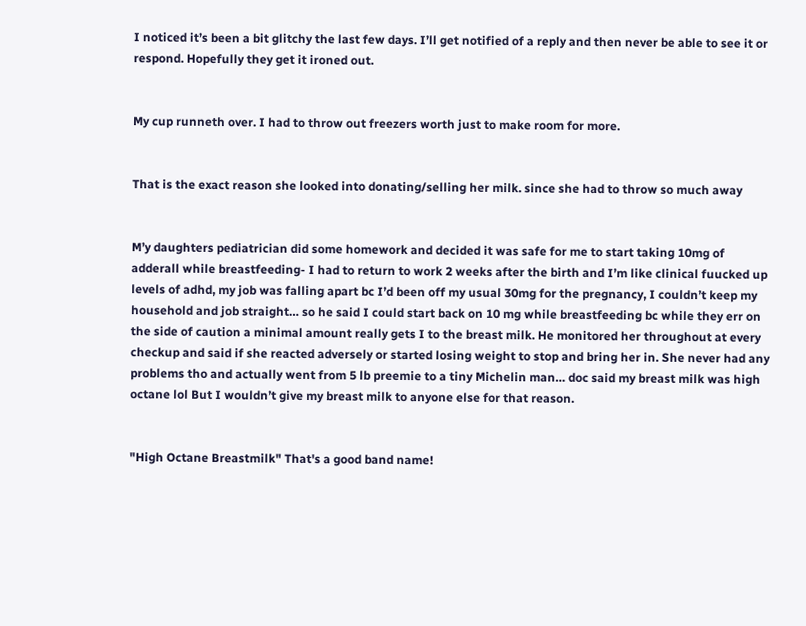I noticed it’s been a bit glitchy the last few days. I’ll get notified of a reply and then never be able to see it or respond. Hopefully they get it ironed out.


My cup runneth over. I had to throw out freezers worth just to make room for more.


That is the exact reason she looked into donating/selling her milk. since she had to throw so much away


M’y daughters pediatrician did some homework and decided it was safe for me to start taking 10mg of adderall while breastfeeding- I had to return to work 2 weeks after the birth and I’m like clinical fuucked up levels of adhd, my job was falling apart bc I’d been off my usual 30mg for the pregnancy, I couldn’t keep my household and job straight… so he said I could start back on 10 mg while breastfeeding bc while they err on the side of caution a minimal amount really gets I to the breast milk. He monitored her throughout at every checkup and said if she reacted adversely or started losing weight to stop and bring her in. She never had any problems tho and actually went from 5 lb preemie to a tiny Michelin man… doc said my breast milk was high octane lol But I wouldn’t give my breast milk to anyone else for that reason.


"High Octane Breastmilk" That's a good band name!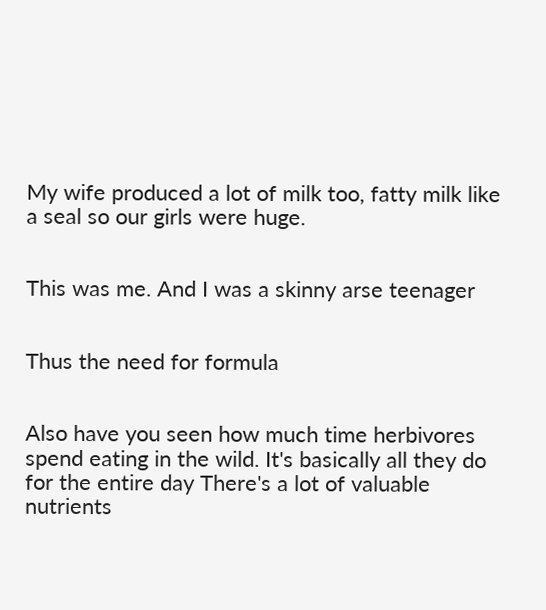My wife produced a lot of milk too, fatty milk like a seal so our girls were huge.


This was me. And I was a skinny arse teenager


Thus the need for formula


Also have you seen how much time herbivores spend eating in the wild. It's basically all they do for the entire day There's a lot of valuable nutrients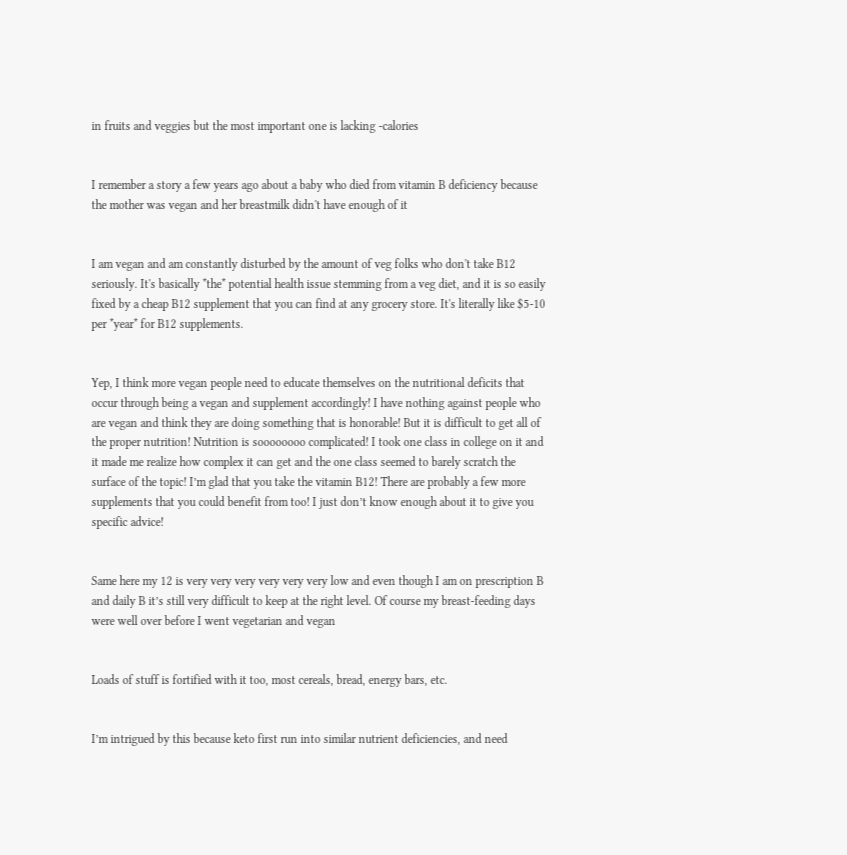in fruits and veggies but the most important one is lacking -calories


I remember a story a few years ago about a baby who died from vitamin B deficiency because the mother was vegan and her breastmilk didn't have enough of it


I am vegan and am constantly disturbed by the amount of veg folks who don't take B12 seriously. It's basically *the* potential health issue stemming from a veg diet, and it is so easily fixed by a cheap B12 supplement that you can find at any grocery store. It's literally like $5-10 per *year* for B12 supplements.


Yep, I think more vegan people need to educate themselves on the nutritional deficits that occur through being a vegan and supplement accordingly! I have nothing against people who are vegan and think they are doing something that is honorable! But it is difficult to get all of the proper nutrition! Nutrition is soooooooo complicated! I took one class in college on it and it made me realize how complex it can get and the one class seemed to barely scratch the surface of the topic! I’m glad that you take the vitamin B12! There are probably a few more supplements that you could benefit from too! I just don’t know enough about it to give you specific advice!


Same here my 12 is very very very very very very low and even though I am on prescription B and daily B it’s still very difficult to keep at the right level. Of course my breast-feeding days were well over before I went vegetarian and vegan


Loads of stuff is fortified with it too, most cereals, bread, energy bars, etc.


I’m intrigued by this because keto first run into similar nutrient deficiencies, and need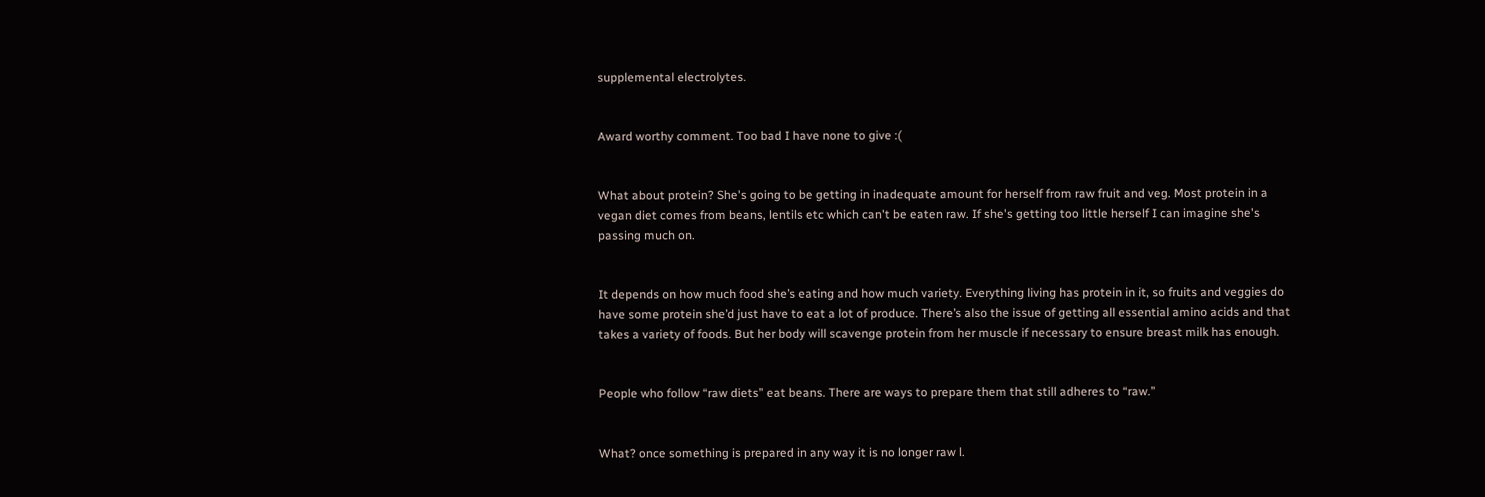supplemental electrolytes.


Award worthy comment. Too bad I have none to give :(


What about protein? She's going to be getting in inadequate amount for herself from raw fruit and veg. Most protein in a vegan diet comes from beans, lentils etc which can't be eaten raw. If she's getting too little herself I can imagine she's passing much on.


It depends on how much food she’s eating and how much variety. Everything living has protein in it, so fruits and veggies do have some protein she’d just have to eat a lot of produce. There’s also the issue of getting all essential amino acids and that takes a variety of foods. But her body will scavenge protein from her muscle if necessary to ensure breast milk has enough.


People who follow “raw diets” eat beans. There are ways to prepare them that still adheres to “raw.”


What? once something is prepared in any way it is no longer raw l.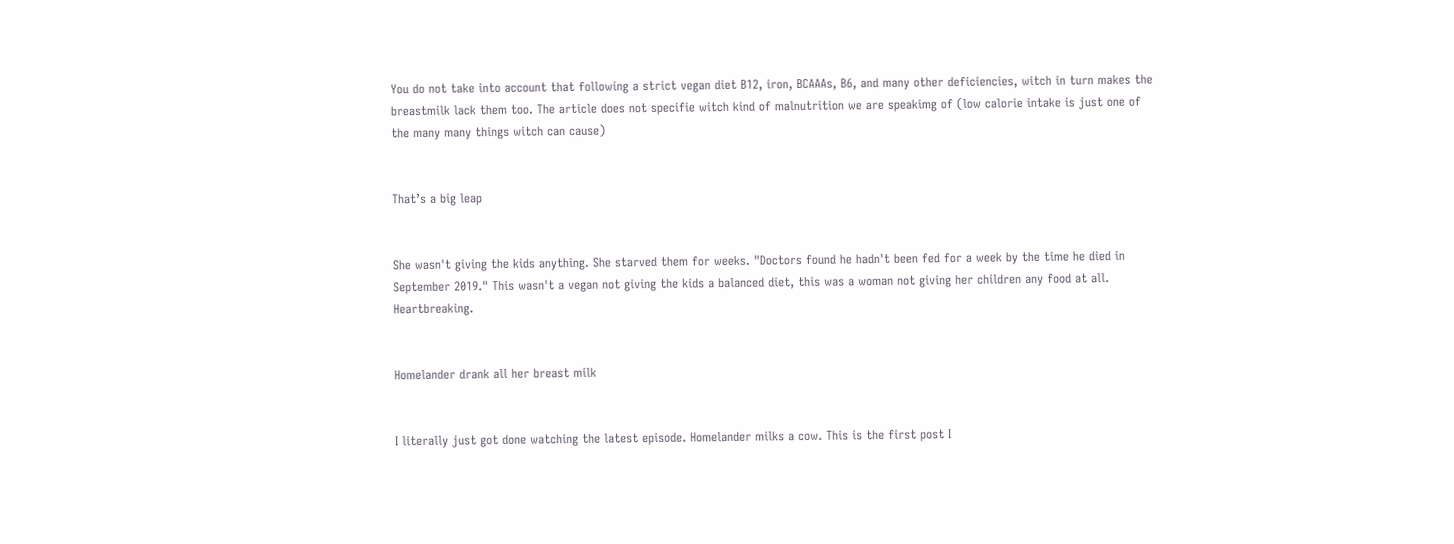You do not take into account that following a strict vegan diet B12, iron, BCAAAs, B6, and many other deficiencies, witch in turn makes the breastmilk lack them too. The article does not specifie witch kind of malnutrition we are speakimg of (low calorie intake is just one of the many many things witch can cause)


That’s a big leap


She wasn't giving the kids anything. She starved them for weeks. "Doctors found he hadn't been fed for a week by the time he died in September 2019." This wasn't a vegan not giving the kids a balanced diet, this was a woman not giving her children any food at all. Heartbreaking.


Homelander drank all her breast milk


I literally just got done watching the latest episode. Homelander milks a cow. This is the first post I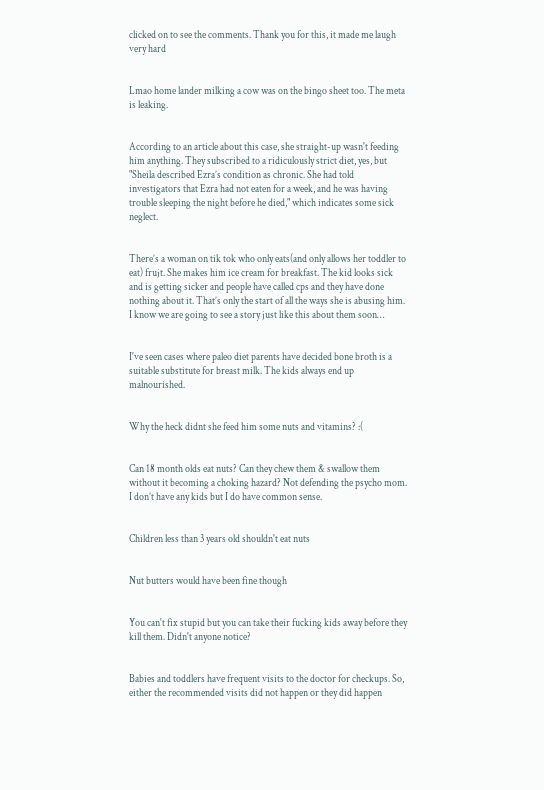clicked on to see the comments. Thank you for this, it made me laugh very hard


Lmao home lander milking a cow was on the bingo sheet too. The meta is leaking.


According to an article about this case, she straight-up wasn't feeding him anything. They subscribed to a ridiculously strict diet, yes, but "Sheila described Ezra’s condition as chronic. She had told investigators that Ezra had not eaten for a week, and he was having trouble sleeping the night before he died," which indicates some sick neglect.


There’s a woman on tik tok who only eats(and only allows her toddler to eat) frujt. She makes him ice cream for breakfast. The kid looks sick and is getting sicker and people have called cps and they have done nothing about it. That’s only the start of all the ways she is abusing him. I know we are going to see a story just like this about them soon…


I've seen cases where paleo diet parents have decided bone broth is a suitable substitute for breast milk. The kids always end up malnourished.


Why the heck didnt she feed him some nuts and vitamins? :(


Can 18 month olds eat nuts? Can they chew them & swallow them without it becoming a choking hazard? Not defending the psycho mom. I don’t have any kids but I do have common sense.


Children less than 3 years old shouldn't eat nuts


Nut butters would have been fine though


You can't fix stupid but you can take their fucking kids away before they kill them. Didn't anyone notice?


Babies and toddlers have frequent visits to the doctor for checkups. So, either the recommended visits did not happen or they did happen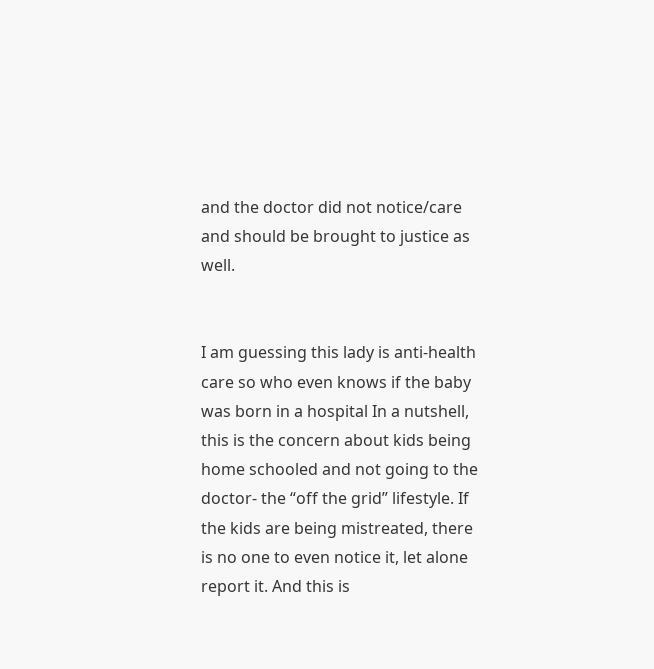and the doctor did not notice/care and should be brought to justice as well.


I am guessing this lady is anti-health care so who even knows if the baby was born in a hospital In a nutshell, this is the concern about kids being home schooled and not going to the doctor- the “off the grid” lifestyle. If the kids are being mistreated, there is no one to even notice it, let alone report it. And this is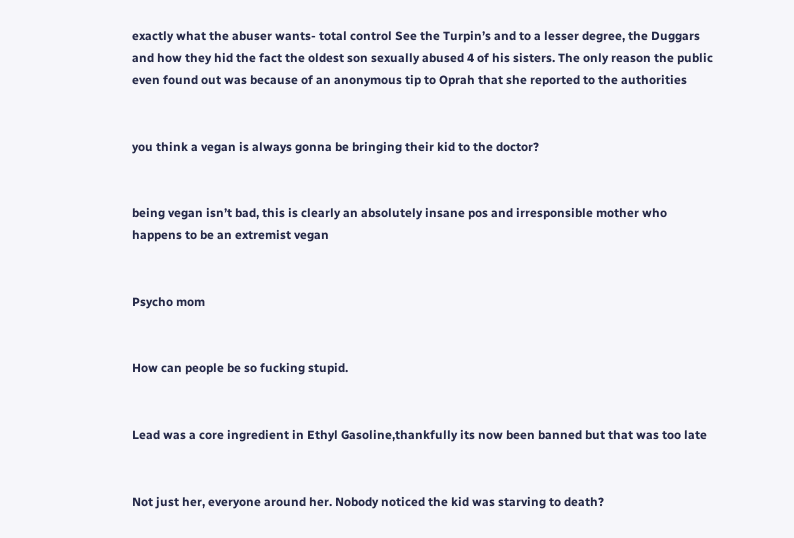exactly what the abuser wants- total control See the Turpin’s and to a lesser degree, the Duggars and how they hid the fact the oldest son sexually abused 4 of his sisters. The only reason the public even found out was because of an anonymous tip to Oprah that she reported to the authorities


you think a vegan is always gonna be bringing their kid to the doctor?


being vegan isn’t bad, this is clearly an absolutely insane pos and irresponsible mother who happens to be an extremist vegan


Psycho mom


How can people be so fucking stupid.


Lead was a core ingredient in Ethyl Gasoline,thankfully its now been banned but that was too late


Not just her, everyone around her. Nobody noticed the kid was starving to death?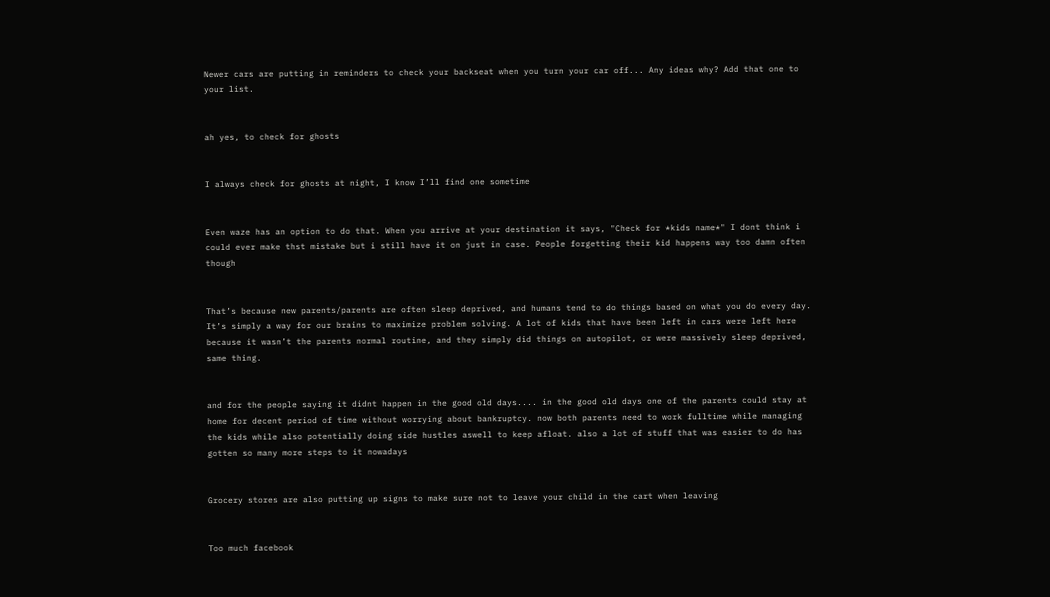Newer cars are putting in reminders to check your backseat when you turn your car off... Any ideas why? Add that one to your list.


ah yes, to check for ghosts


I always check for ghosts at night, I know I’ll find one sometime


Even waze has an option to do that. When you arrive at your destination it says, "Check for *kids name*" I dont think i could ever make thst mistake but i still have it on just in case. People forgetting their kid happens way too damn often though


That’s because new parents/parents are often sleep deprived, and humans tend to do things based on what you do every day. It’s simply a way for our brains to maximize problem solving. A lot of kids that have been left in cars were left here because it wasn’t the parents normal routine, and they simply did things on autopilot, or were massively sleep deprived, same thing.


and for the people saying it didnt happen in the good old days.... in the good old days one of the parents could stay at home for decent period of time without worrying about bankruptcy. now both parents need to work fulltime while managing the kids while also potentially doing side hustles aswell to keep afloat. also a lot of stuff that was easier to do has gotten so many more steps to it nowadays


Grocery stores are also putting up signs to make sure not to leave your child in the cart when leaving


Too much facebook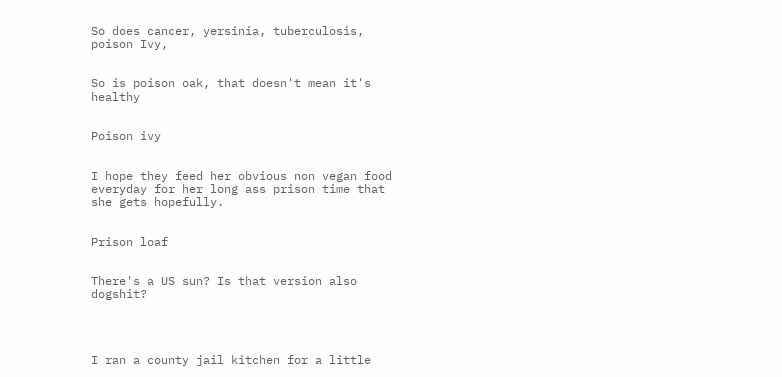So does cancer, yersinia, tuberculosis, poison Ivy,


So is poison oak, that doesn't mean it's healthy


Poison ivy


I hope they feed her obvious non vegan food everyday for her long ass prison time that she gets hopefully.


Prison loaf


There's a US sun? Is that version also dogshit?




I ran a county jail kitchen for a little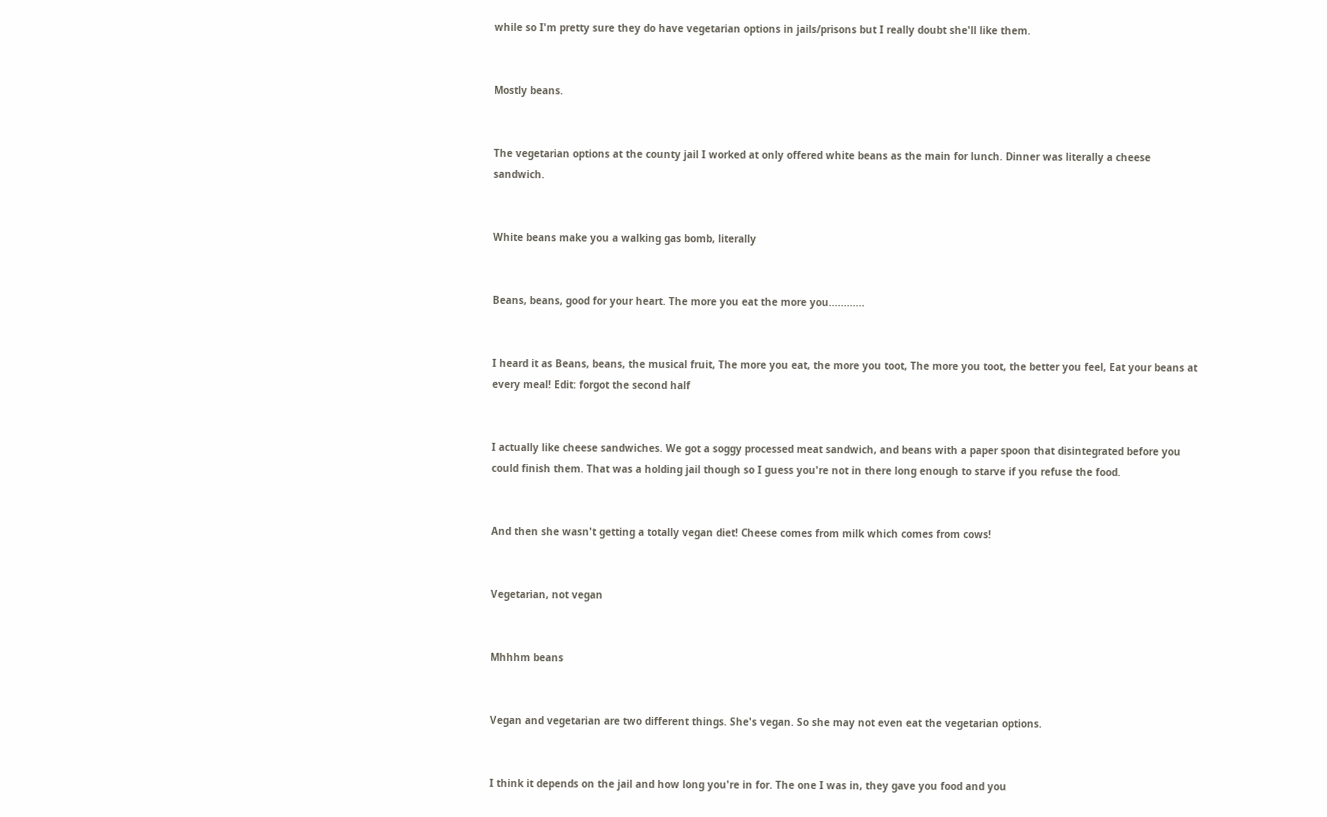while so I'm pretty sure they do have vegetarian options in jails/prisons but I really doubt she'll like them.


Mostly beans.


The vegetarian options at the county jail I worked at only offered white beans as the main for lunch. Dinner was literally a cheese sandwich.


White beans make you a walking gas bomb, literally


Beans, beans, good for your heart. The more you eat the more you............


I heard it as Beans, beans, the musical fruit, The more you eat, the more you toot, The more you toot, the better you feel, Eat your beans at every meal! Edit: forgot the second half


I actually like cheese sandwiches. We got a soggy processed meat sandwich, and beans with a paper spoon that disintegrated before you could finish them. That was a holding jail though so I guess you're not in there long enough to starve if you refuse the food.


And then she wasn't getting a totally vegan diet! Cheese comes from milk which comes from cows!


Vegetarian, not vegan


Mhhhm beans


Vegan and vegetarian are two different things. She's vegan. So she may not even eat the vegetarian options.


I think it depends on the jail and how long you're in for. The one I was in, they gave you food and you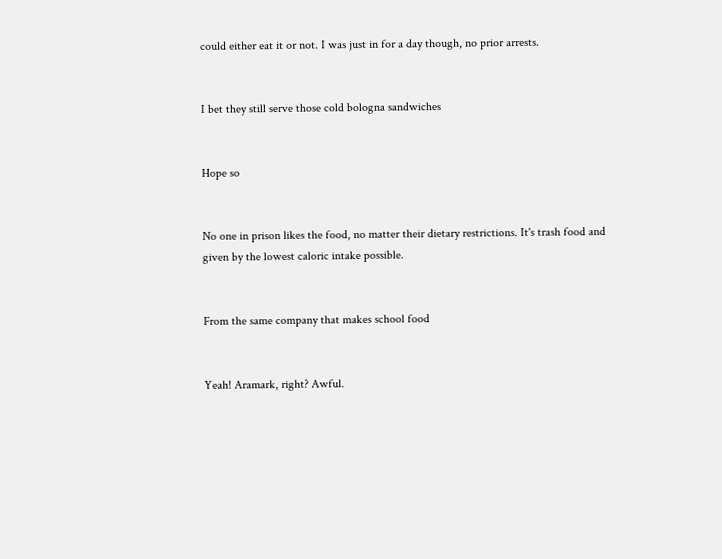could either eat it or not. I was just in for a day though, no prior arrests.


I bet they still serve those cold bologna sandwiches


Hope so


No one in prison likes the food, no matter their dietary restrictions. It's trash food and given by the lowest caloric intake possible.


From the same company that makes school food


Yeah! Aramark, right? Awful.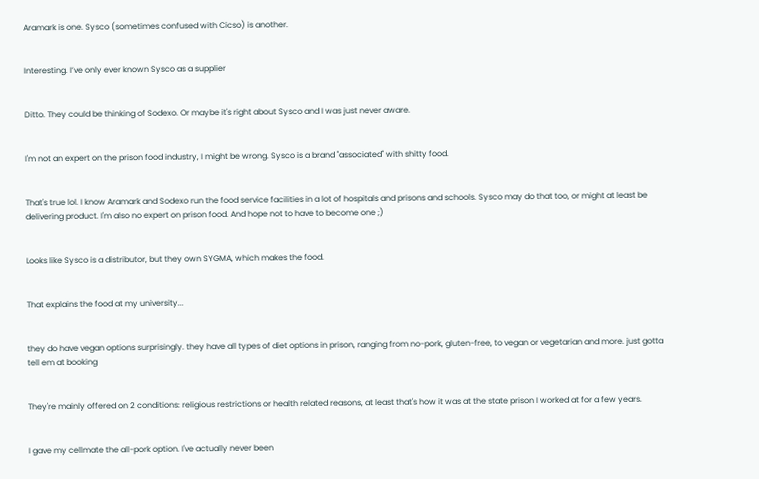Aramark is one. Sysco (sometimes confused with Cicso) is another.


Interesting. I’ve only ever known Sysco as a supplier


Ditto. They could be thinking of Sodexo. Or maybe it's right about Sysco and I was just never aware.


I'm not an expert on the prison food industry, I might be wrong. Sysco is a brand "associated" with shitty food.


That's true lol. I know Aramark and Sodexo run the food service facilities in a lot of hospitals and prisons and schools. Sysco may do that too, or might at least be delivering product. I'm also no expert on prison food. And hope not to have to become one ;)


Looks like Sysco is a distributor, but they own SYGMA, which makes the food.


That explains the food at my university...


they do have vegan options surprisingly. they have all types of diet options in prison, ranging from no-pork, gluten-free, to vegan or vegetarian and more. just gotta tell em at booking


They're mainly offered on 2 conditions: religious restrictions or health related reasons, at least that's how it was at the state prison I worked at for a few years.


I gave my cellmate the all-pork option. I've actually never been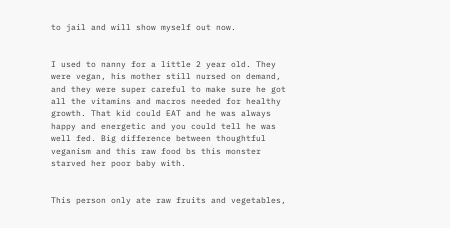to jail and will show myself out now.


I used to nanny for a little 2 year old. They were vegan, his mother still nursed on demand, and they were super careful to make sure he got all the vitamins and macros needed for healthy growth. That kid could EAT and he was always happy and energetic and you could tell he was well fed. Big difference between thoughtful veganism and this raw food bs this monster starved her poor baby with.


This person only ate raw fruits and vegetables,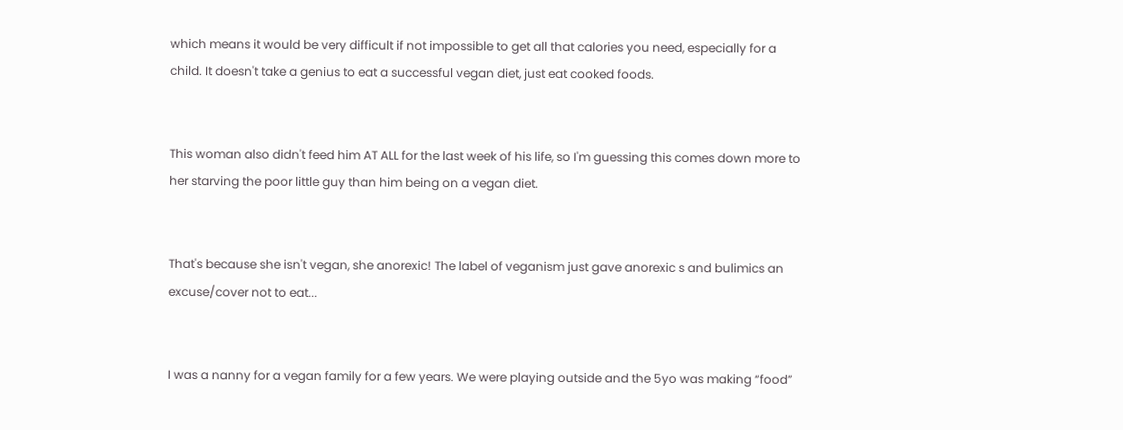which means it would be very difficult if not impossible to get all that calories you need, especially for a child. It doesn't take a genius to eat a successful vegan diet, just eat cooked foods.


This woman also didn't feed him AT ALL for the last week of his life, so I'm guessing this comes down more to her starving the poor little guy than him being on a vegan diet.


That's because she isn't vegan, she anorexic! The label of veganism just gave anorexic s and bulimics an excuse/cover not to eat...


I was a nanny for a vegan family for a few years. We were playing outside and the 5yo was making “food”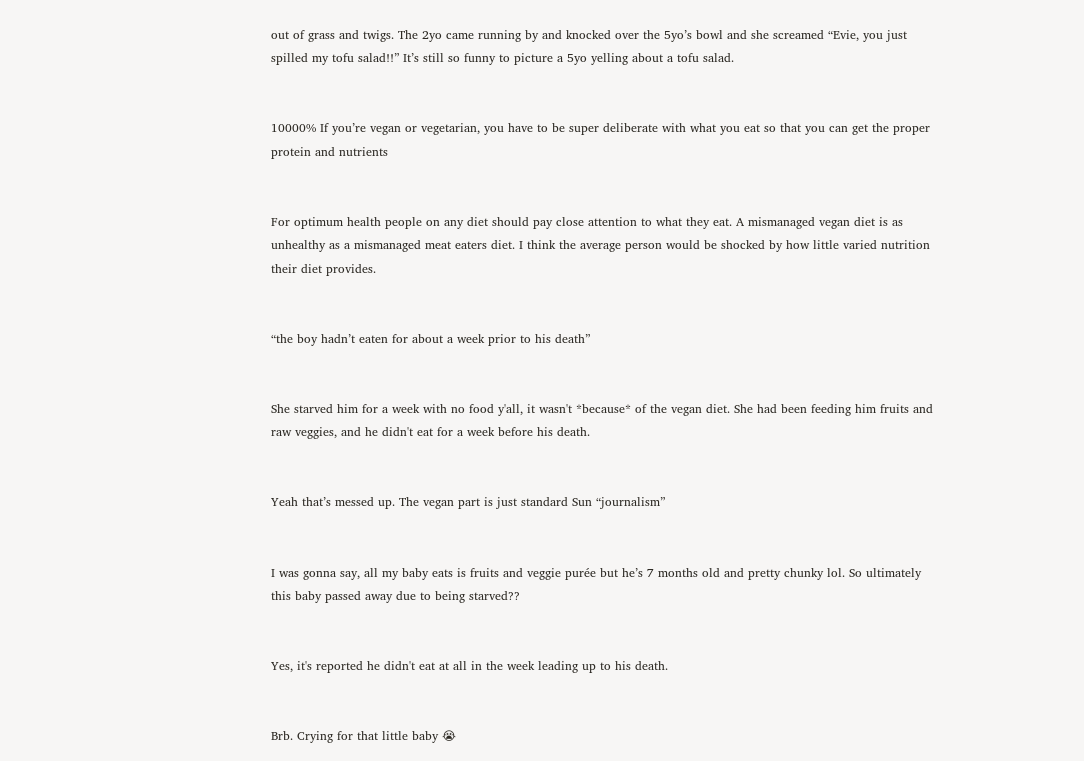out of grass and twigs. The 2yo came running by and knocked over the 5yo’s bowl and she screamed “Evie, you just spilled my tofu salad!!” It’s still so funny to picture a 5yo yelling about a tofu salad.


10000% If you’re vegan or vegetarian, you have to be super deliberate with what you eat so that you can get the proper protein and nutrients


For optimum health people on any diet should pay close attention to what they eat. A mismanaged vegan diet is as unhealthy as a mismanaged meat eaters diet. I think the average person would be shocked by how little varied nutrition their diet provides.


“the boy hadn’t eaten for about a week prior to his death”


She starved him for a week with no food y'all, it wasn't *because* of the vegan diet. She had been feeding him fruits and raw veggies, and he didn't eat for a week before his death.


Yeah that’s messed up. The vegan part is just standard Sun “journalism”


I was gonna say, all my baby eats is fruits and veggie purée but he’s 7 months old and pretty chunky lol. So ultimately this baby passed away due to being starved??


Yes, it's reported he didn't eat at all in the week leading up to his death.


Brb. Crying for that little baby 😭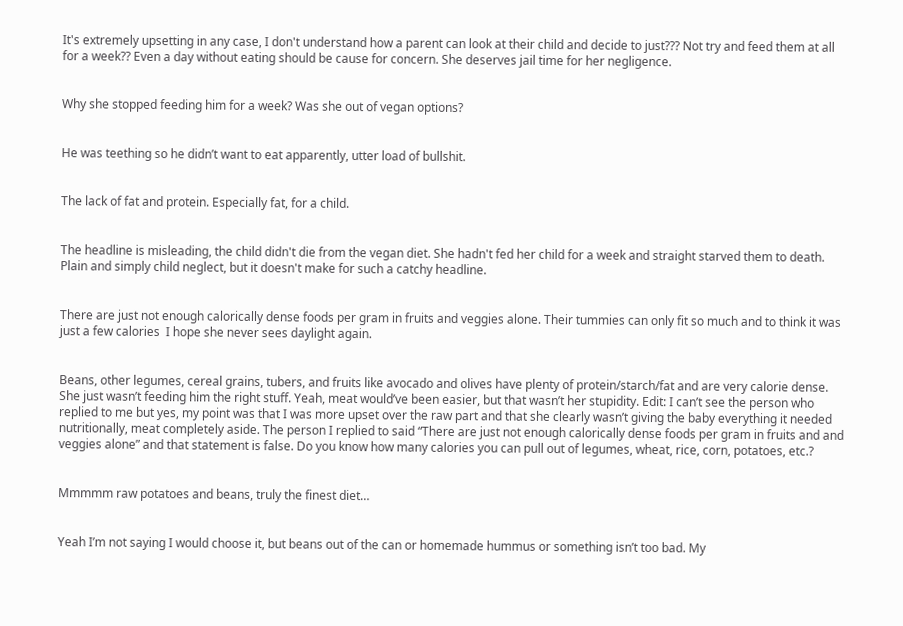It's extremely upsetting in any case, I don't understand how a parent can look at their child and decide to just??? Not try and feed them at all for a week?? Even a day without eating should be cause for concern. She deserves jail time for her negligence.


Why she stopped feeding him for a week? Was she out of vegan options?


He was teething so he didn’t want to eat apparently, utter load of bullshit.


The lack of fat and protein. Especially fat, for a child.


The headline is misleading, the child didn't die from the vegan diet. She hadn't fed her child for a week and straight starved them to death. Plain and simply child neglect, but it doesn't make for such a catchy headline.


There are just not enough calorically dense foods per gram in fruits and veggies alone. Their tummies can only fit so much and to think it was just a few calories  I hope she never sees daylight again.


Beans, other legumes, cereal grains, tubers, and fruits like avocado and olives have plenty of protein/starch/fat and are very calorie dense. She just wasn’t feeding him the right stuff. Yeah, meat would’ve been easier, but that wasn’t her stupidity. Edit: I can’t see the person who replied to me but yes, my point was that I was more upset over the raw part and that she clearly wasn’t giving the baby everything it needed nutritionally, meat completely aside. The person I replied to said “There are just not enough calorically dense foods per gram in fruits and and veggies alone” and that statement is false. Do you know how many calories you can pull out of legumes, wheat, rice, corn, potatoes, etc.?


Mmmmm raw potatoes and beans, truly the finest diet…


Yeah I’m not saying I would choose it, but beans out of the can or homemade hummus or something isn’t too bad. My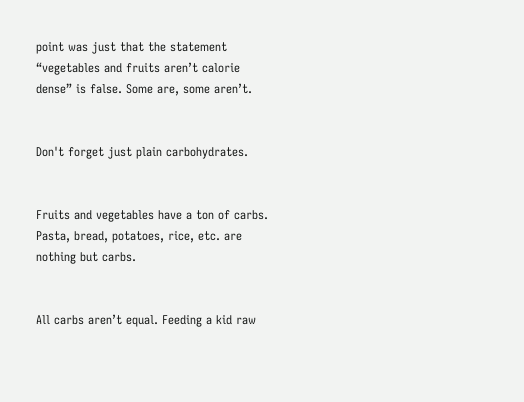point was just that the statement “vegetables and fruits aren’t calorie dense” is false. Some are, some aren’t.


Don't forget just plain carbohydrates.


Fruits and vegetables have a ton of carbs. Pasta, bread, potatoes, rice, etc. are nothing but carbs.


All carbs aren’t equal. Feeding a kid raw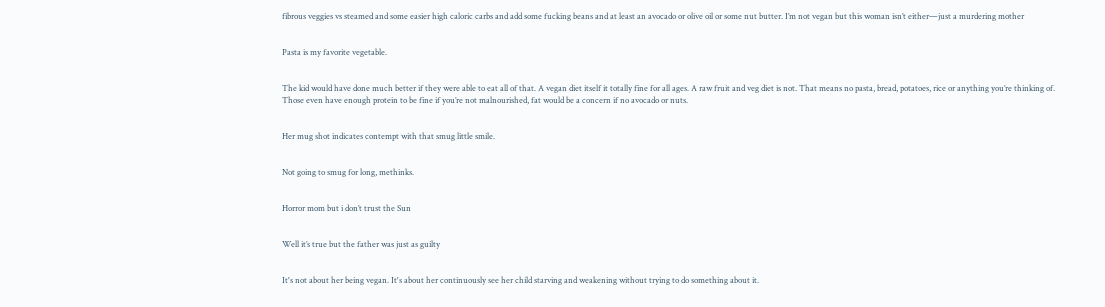fibrous veggies vs steamed and some easier high caloric carbs and add some fucking beans and at least an avocado or olive oil or some nut butter. I’m not vegan but this woman isn’t either—just a murdering mother


Pasta is my favorite vegetable.


The kid would have done much better if they were able to eat all of that. A vegan diet itself it totally fine for all ages. A raw fruit and veg diet is not. That means no pasta, bread, potatoes, rice or anything you’re thinking of. Those even have enough protein to be fine if you’re not malnourished, fat would be a concern if no avocado or nuts.


Her mug shot indicates contempt with that smug little smile.


Not going to smug for long, methinks.


Horror mom but i don’t trust the Sun


Well it’s true but the father was just as guilty


It's not about her being vegan. It's about her continuously see her child starving and weakening without trying to do something about it.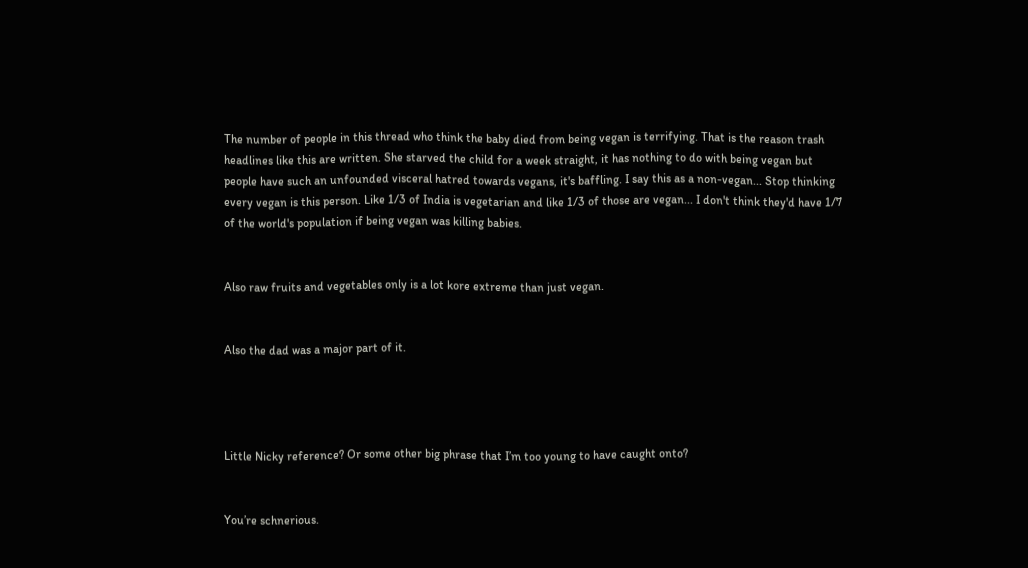The number of people in this thread who think the baby died from being vegan is terrifying. That is the reason trash headlines like this are written. She starved the child for a week straight, it has nothing to do with being vegan but people have such an unfounded visceral hatred towards vegans, it's baffling. I say this as a non-vegan... Stop thinking every vegan is this person. Like 1/3 of India is vegetarian and like 1/3 of those are vegan... I don't think they'd have 1/7 of the world's population if being vegan was killing babies.


Also raw fruits and vegetables only is a lot kore extreme than just vegan.


Also the dad was a major part of it.




Little Nicky reference? Or some other big phrase that I’m too young to have caught onto?


You’re schnerious.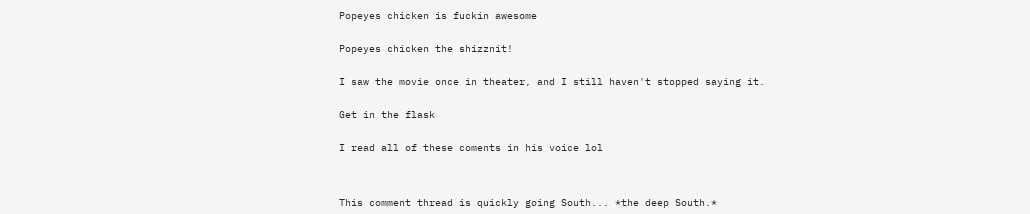Popeyes chicken is fuckin awesome


Popeyes chicken the shizznit!


I saw the movie once in theater, and I still haven't stopped saying it.


Get in the flask


I read all of these coments in his voice lol




This comment thread is quickly going South... *the deep South.*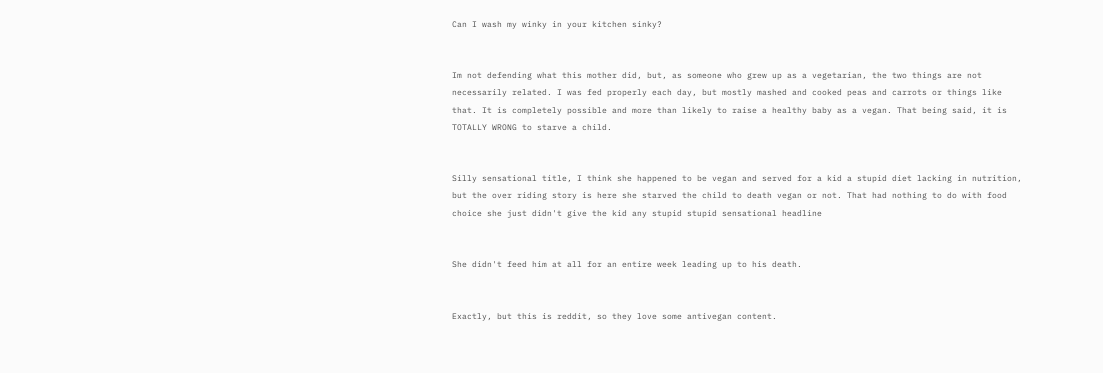Can I wash my winky in your kitchen sinky?


Im not defending what this mother did, but, as someone who grew up as a vegetarian, the two things are not necessarily related. I was fed properly each day, but mostly mashed and cooked peas and carrots or things like that. It is completely possible and more than likely to raise a healthy baby as a vegan. That being said, it is TOTALLY WRONG to starve a child.


Silly sensational title, I think she happened to be vegan and served for a kid a stupid diet lacking in nutrition, but the over riding story is here she starved the child to death vegan or not. That had nothing to do with food choice she just didn't give the kid any stupid stupid sensational headline


She didn't feed him at all for an entire week leading up to his death.


Exactly, but this is reddit, so they love some antivegan content.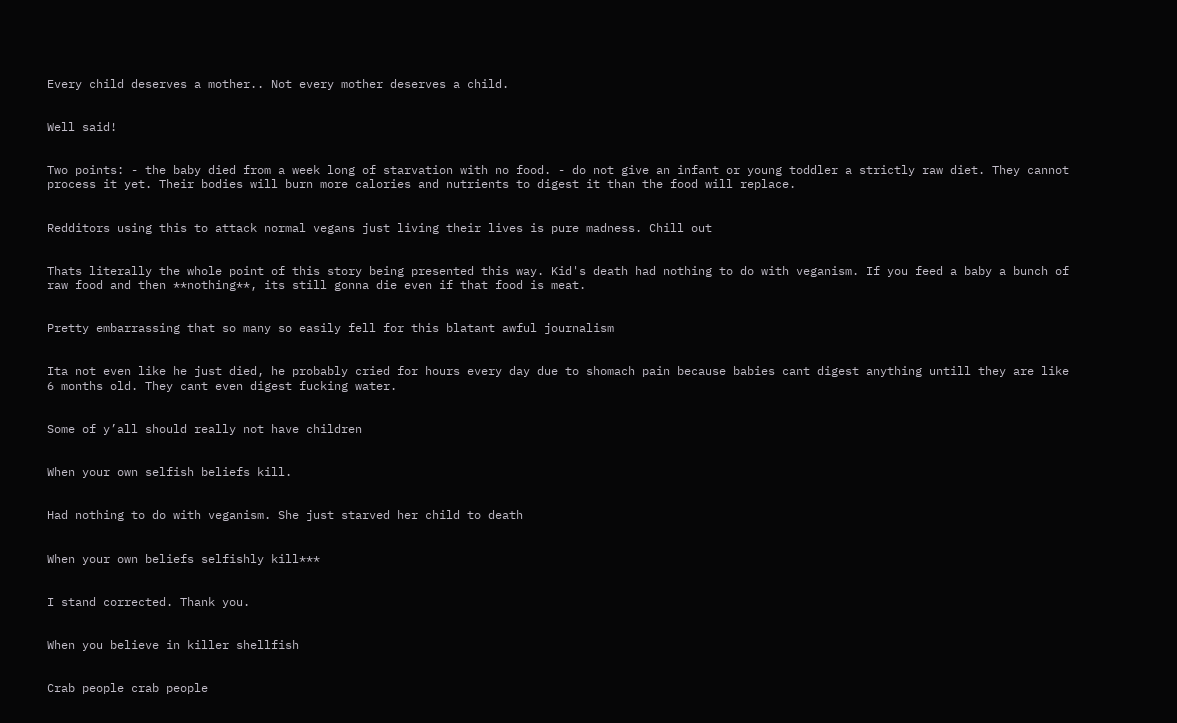Every child deserves a mother.. Not every mother deserves a child.


Well said!


Two points: - the baby died from a week long of starvation with no food. - do not give an infant or young toddler a strictly raw diet. They cannot process it yet. Their bodies will burn more calories and nutrients to digest it than the food will replace.


Redditors using this to attack normal vegans just living their lives is pure madness. Chill out


Thats literally the whole point of this story being presented this way. Kid's death had nothing to do with veganism. If you feed a baby a bunch of raw food and then **nothing**, its still gonna die even if that food is meat.


Pretty embarrassing that so many so easily fell for this blatant awful journalism


Ita not even like he just died, he probably cried for hours every day due to shomach pain because babies cant digest anything untill they are like 6 months old. They cant even digest fucking water.


Some of y’all should really not have children


When your own selfish beliefs kill.


Had nothing to do with veganism. She just starved her child to death


When your own beliefs selfishly kill***


I stand corrected. Thank you.


When you believe in killer shellfish


Crab people crab people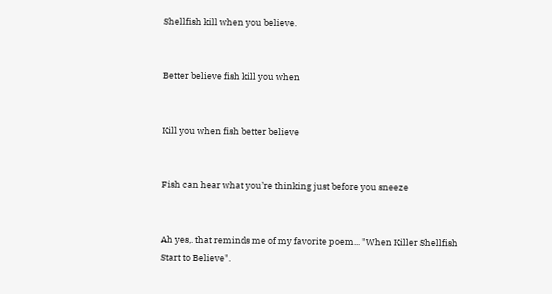Shellfish kill when you believe.


Better believe fish kill you when


Kill you when fish better believe


Fish can hear what you’re thinking just before you sneeze


Ah yes,. that reminds me of my favorite poem... "When Killer Shellfish Start to Believe".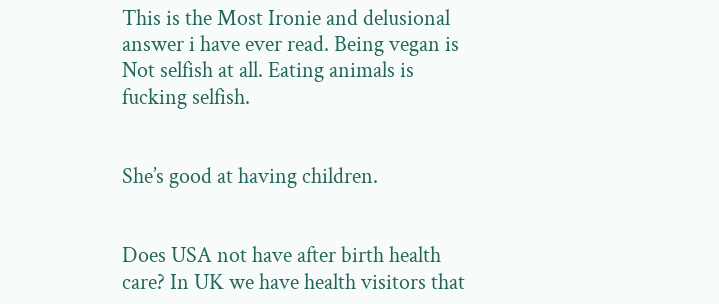This is the Most Ironie and delusional answer i have ever read. Being vegan is Not selfish at all. Eating animals is fucking selfish.


She’s good at having children.


Does USA not have after birth health care? In UK we have health visitors that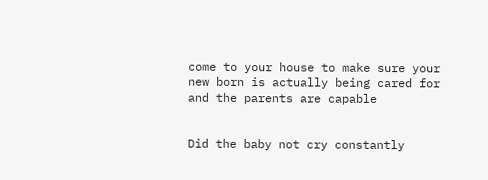come to your house to make sure your new born is actually being cared for and the parents are capable


Did the baby not cry constantly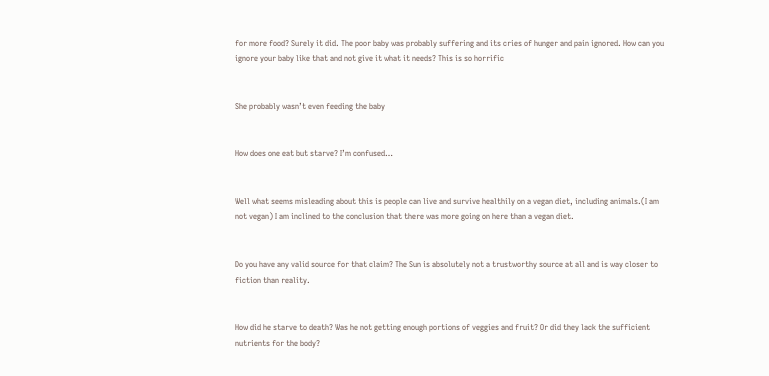for more food? Surely it did. The poor baby was probably suffering and its cries of hunger and pain ignored. How can you ignore your baby like that and not give it what it needs? This is so horrific


She probably wasn’t even feeding the baby


How does one eat but starve? I’m confused…


Well what seems misleading about this is people can live and survive healthily on a vegan diet, including animals.(I am not vegan) I am inclined to the conclusion that there was more going on here than a vegan diet.


Do you have any valid source for that claim? The Sun is absolutely not a trustworthy source at all and is way closer to fiction than reality.


How did he starve to death? Was he not getting enough portions of veggies and fruit? Or did they lack the sufficient nutrients for the body?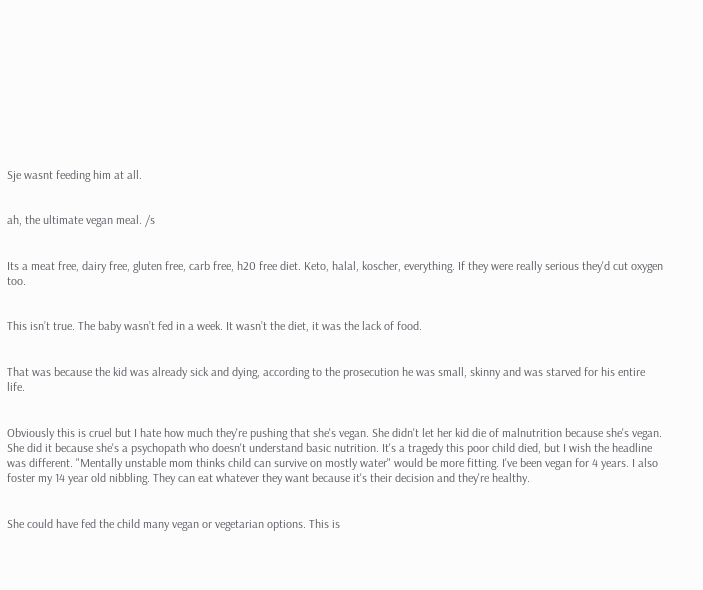Sje wasnt feeding him at all.


ah, the ultimate vegan meal. /s


Its a meat free, dairy free, gluten free, carb free, h20 free diet. Keto, halal, koscher, everything. If they were really serious they'd cut oxygen too.


This isn’t true. The baby wasn’t fed in a week. It wasn’t the diet, it was the lack of food.


That was because the kid was already sick and dying, according to the prosecution he was small, skinny and was starved for his entire life.


Obviously this is cruel but I hate how much they're pushing that she's vegan. She didn't let her kid die of malnutrition because she's vegan. She did it because she's a psychopath who doesn't understand basic nutrition. It's a tragedy this poor child died, but I wish the headline was different. "Mentally unstable mom thinks child can survive on mostly water" would be more fitting. I've been vegan for 4 years. I also foster my 14 year old nibbling. They can eat whatever they want because it's their decision and they're healthy.


She could have fed the child many vegan or vegetarian options. This is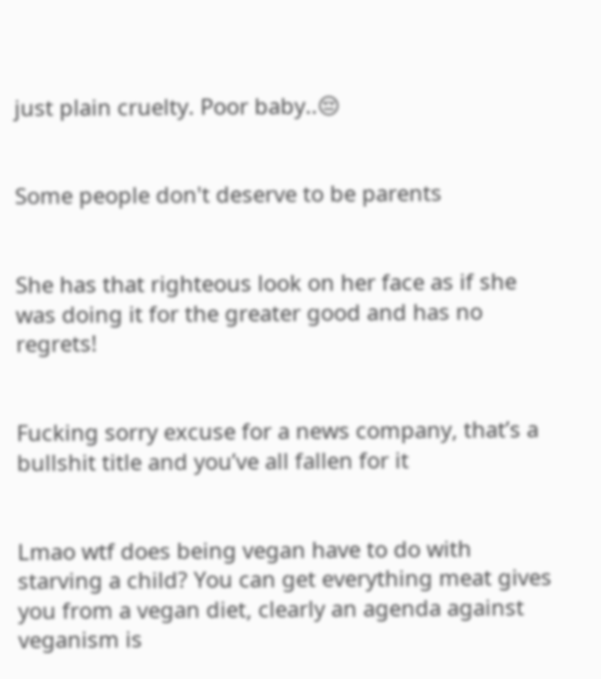just plain cruelty. Poor baby..😔


Some people don't deserve to be parents


She has that righteous look on her face as if she was doing it for the greater good and has no regrets!


Fucking sorry excuse for a news company, that’s a bullshit title and you’ve all fallen for it


Lmao wtf does being vegan have to do with starving a child? You can get everything meat gives you from a vegan diet, clearly an agenda against veganism is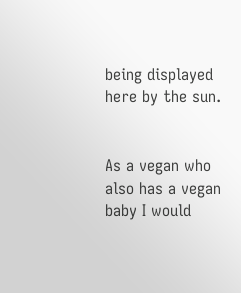being displayed here by the sun.


As a vegan who also has a vegan baby I would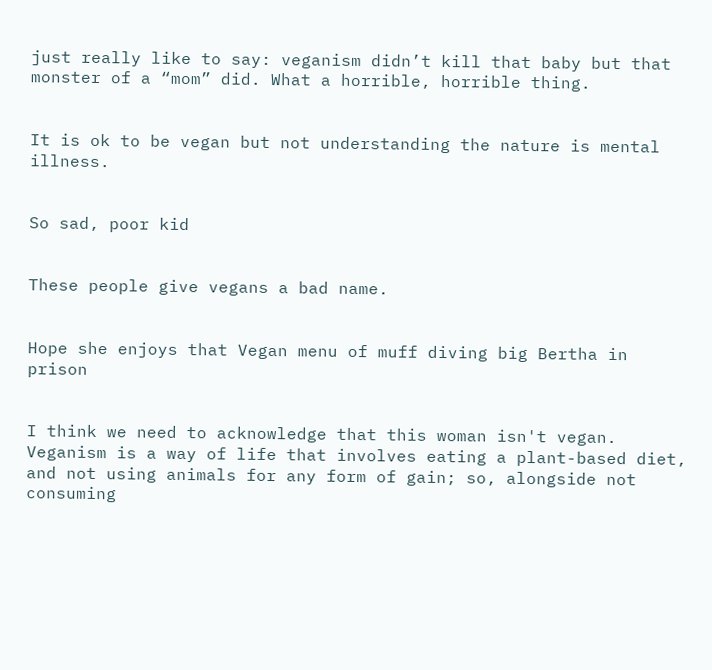just really like to say: veganism didn’t kill that baby but that monster of a “mom” did. What a horrible, horrible thing.


It is ok to be vegan but not understanding the nature is mental illness.


So sad, poor kid


These people give vegans a bad name.


Hope she enjoys that Vegan menu of muff diving big Bertha in prison


I think we need to acknowledge that this woman isn't vegan. Veganism is a way of life that involves eating a plant-based diet, and not using animals for any form of gain; so, alongside not consuming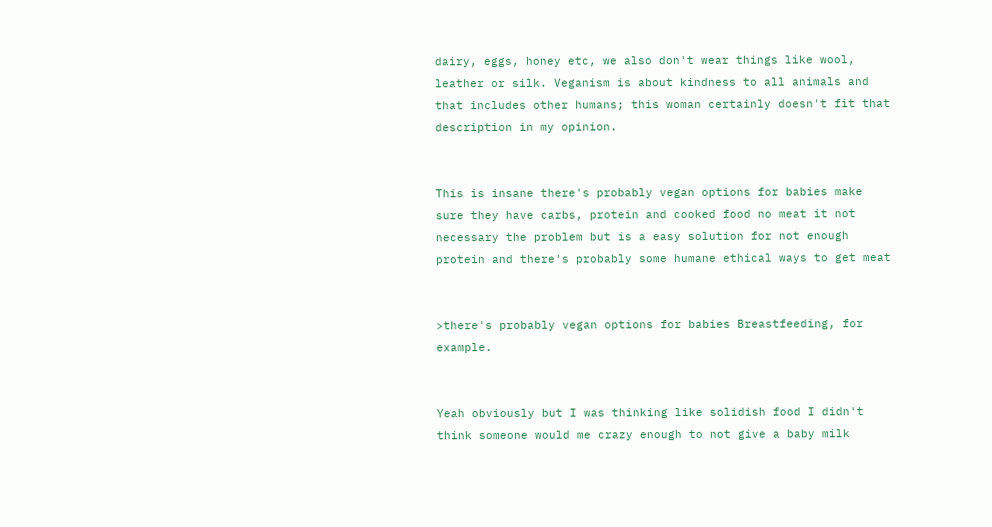dairy, eggs, honey etc, we also don't wear things like wool, leather or silk. Veganism is about kindness to all animals and that includes other humans; this woman certainly doesn't fit that description in my opinion.


This is insane there's probably vegan options for babies make sure they have carbs, protein and cooked food no meat it not necessary the problem but is a easy solution for not enough protein and there's probably some humane ethical ways to get meat


>there's probably vegan options for babies Breastfeeding, for example.


Yeah obviously but I was thinking like solidish food I didn't think someone would me crazy enough to not give a baby milk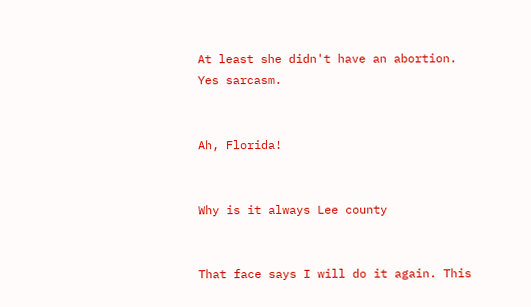At least she didn't have an abortion. Yes sarcasm.


Ah, Florida!


Why is it always Lee county


That face says I will do it again. This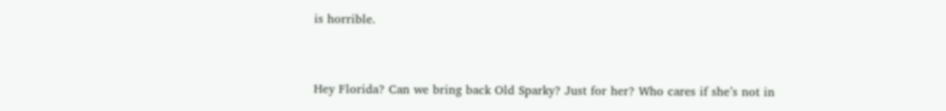is horrible.


Hey Florida? Can we bring back Old Sparky? Just for her? Who cares if she’s not in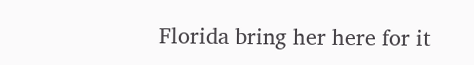Florida bring her here for it